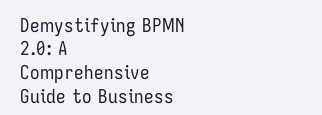Demystifying BPMN 2.0: A Comprehensive Guide to Business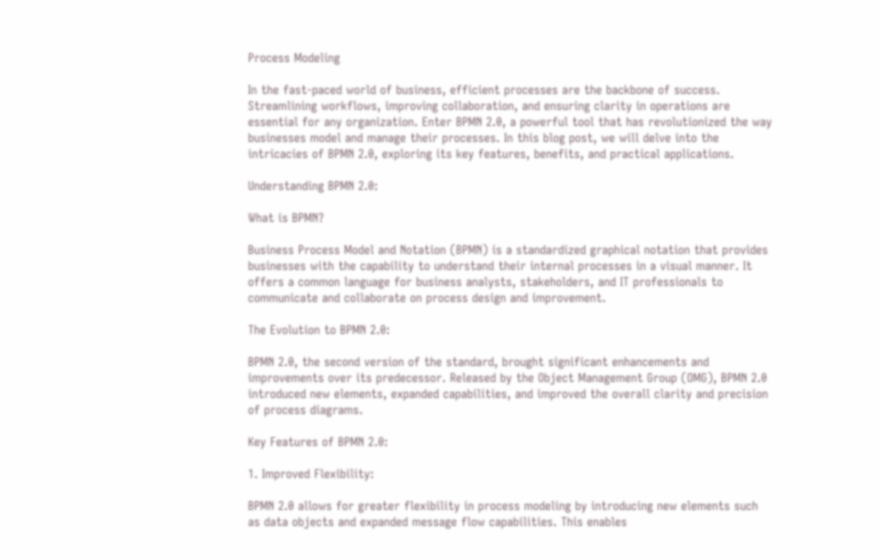Process Modeling

In the fast-paced world of business, efficient processes are the backbone of success. Streamlining workflows, improving collaboration, and ensuring clarity in operations are essential for any organization. Enter BPMN 2.0, a powerful tool that has revolutionized the way businesses model and manage their processes. In this blog post, we will delve into the intricacies of BPMN 2.0, exploring its key features, benefits, and practical applications.

Understanding BPMN 2.0:

What is BPMN?

Business Process Model and Notation (BPMN) is a standardized graphical notation that provides businesses with the capability to understand their internal processes in a visual manner. It offers a common language for business analysts, stakeholders, and IT professionals to communicate and collaborate on process design and improvement.

The Evolution to BPMN 2.0:

BPMN 2.0, the second version of the standard, brought significant enhancements and improvements over its predecessor. Released by the Object Management Group (OMG), BPMN 2.0 introduced new elements, expanded capabilities, and improved the overall clarity and precision of process diagrams.

Key Features of BPMN 2.0:

1. Improved Flexibility:

BPMN 2.0 allows for greater flexibility in process modeling by introducing new elements such as data objects and expanded message flow capabilities. This enables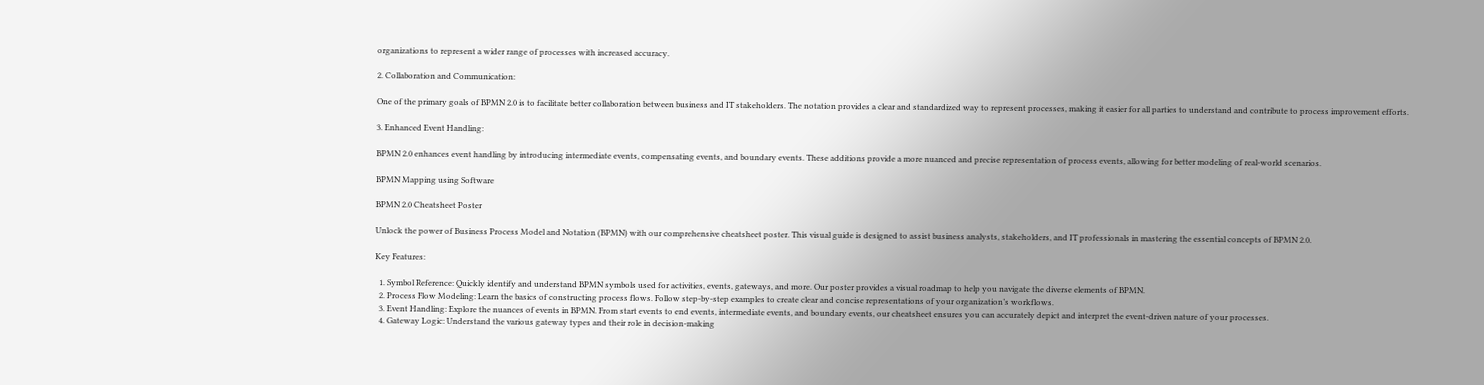organizations to represent a wider range of processes with increased accuracy.

2. Collaboration and Communication:

One of the primary goals of BPMN 2.0 is to facilitate better collaboration between business and IT stakeholders. The notation provides a clear and standardized way to represent processes, making it easier for all parties to understand and contribute to process improvement efforts.

3. Enhanced Event Handling:

BPMN 2.0 enhances event handling by introducing intermediate events, compensating events, and boundary events. These additions provide a more nuanced and precise representation of process events, allowing for better modeling of real-world scenarios.

BPMN Mapping using Software

BPMN 2.0 Cheatsheet Poster

Unlock the power of Business Process Model and Notation (BPMN) with our comprehensive cheatsheet poster. This visual guide is designed to assist business analysts, stakeholders, and IT professionals in mastering the essential concepts of BPMN 2.0.

Key Features:

  1. Symbol Reference: Quickly identify and understand BPMN symbols used for activities, events, gateways, and more. Our poster provides a visual roadmap to help you navigate the diverse elements of BPMN.
  2. Process Flow Modeling: Learn the basics of constructing process flows. Follow step-by-step examples to create clear and concise representations of your organization’s workflows.
  3. Event Handling: Explore the nuances of events in BPMN. From start events to end events, intermediate events, and boundary events, our cheatsheet ensures you can accurately depict and interpret the event-driven nature of your processes.
  4. Gateway Logic: Understand the various gateway types and their role in decision-making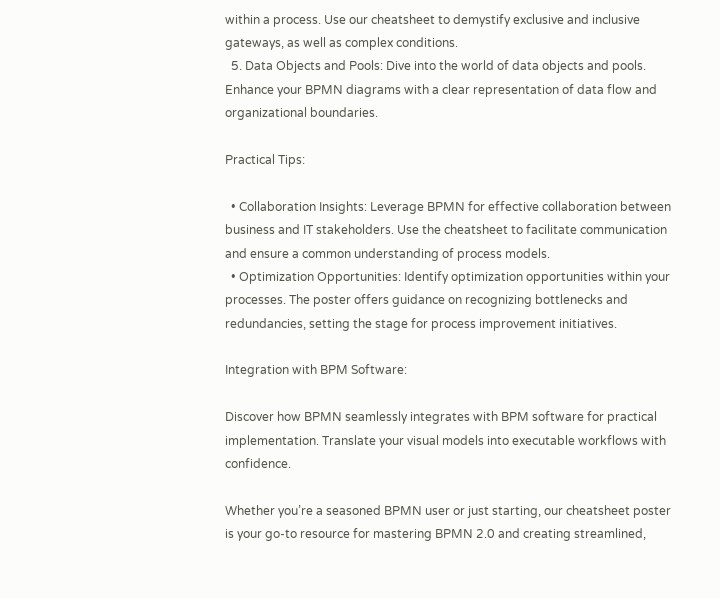within a process. Use our cheatsheet to demystify exclusive and inclusive gateways, as well as complex conditions.
  5. Data Objects and Pools: Dive into the world of data objects and pools. Enhance your BPMN diagrams with a clear representation of data flow and organizational boundaries.

Practical Tips:

  • Collaboration Insights: Leverage BPMN for effective collaboration between business and IT stakeholders. Use the cheatsheet to facilitate communication and ensure a common understanding of process models.
  • Optimization Opportunities: Identify optimization opportunities within your processes. The poster offers guidance on recognizing bottlenecks and redundancies, setting the stage for process improvement initiatives.

Integration with BPM Software:

Discover how BPMN seamlessly integrates with BPM software for practical implementation. Translate your visual models into executable workflows with confidence.

Whether you’re a seasoned BPMN user or just starting, our cheatsheet poster is your go-to resource for mastering BPMN 2.0 and creating streamlined,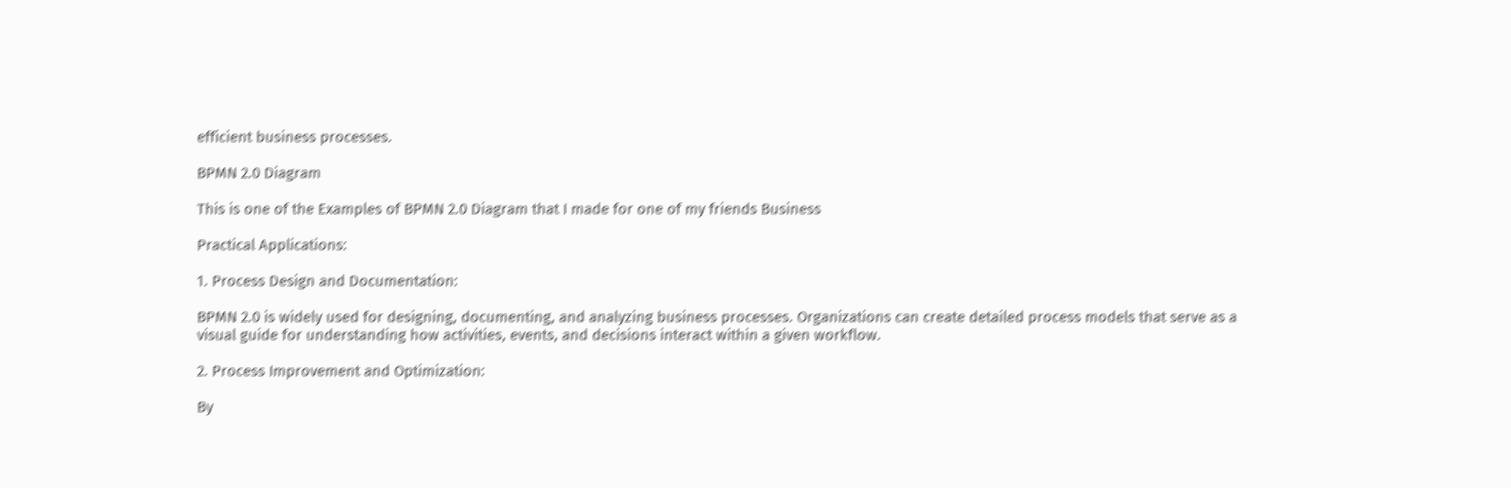efficient business processes.

BPMN 2.0 Diagram

This is one of the Examples of BPMN 2.0 Diagram that I made for one of my friends Business

Practical Applications:

1. Process Design and Documentation:

BPMN 2.0 is widely used for designing, documenting, and analyzing business processes. Organizations can create detailed process models that serve as a visual guide for understanding how activities, events, and decisions interact within a given workflow.

2. Process Improvement and Optimization:

By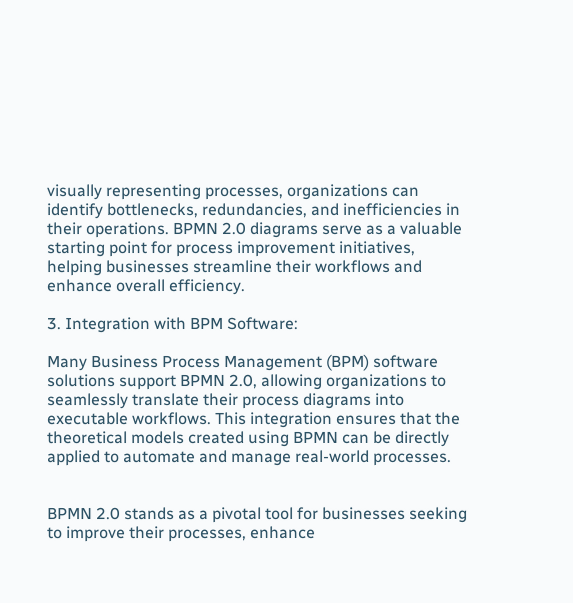visually representing processes, organizations can identify bottlenecks, redundancies, and inefficiencies in their operations. BPMN 2.0 diagrams serve as a valuable starting point for process improvement initiatives, helping businesses streamline their workflows and enhance overall efficiency.

3. Integration with BPM Software:

Many Business Process Management (BPM) software solutions support BPMN 2.0, allowing organizations to seamlessly translate their process diagrams into executable workflows. This integration ensures that the theoretical models created using BPMN can be directly applied to automate and manage real-world processes.


BPMN 2.0 stands as a pivotal tool for businesses seeking to improve their processes, enhance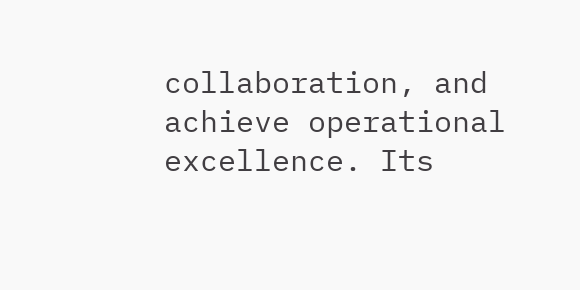collaboration, and achieve operational excellence. Its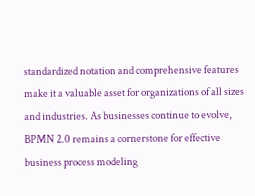standardized notation and comprehensive features make it a valuable asset for organizations of all sizes and industries. As businesses continue to evolve, BPMN 2.0 remains a cornerstone for effective business process modeling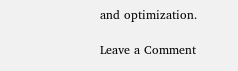and optimization.

Leave a Comment